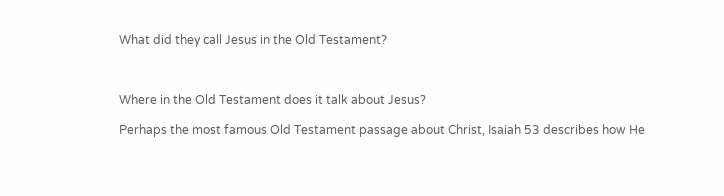What did they call Jesus in the Old Testament?



Where in the Old Testament does it talk about Jesus?

Perhaps the most famous Old Testament passage about Christ, Isaiah 53 describes how He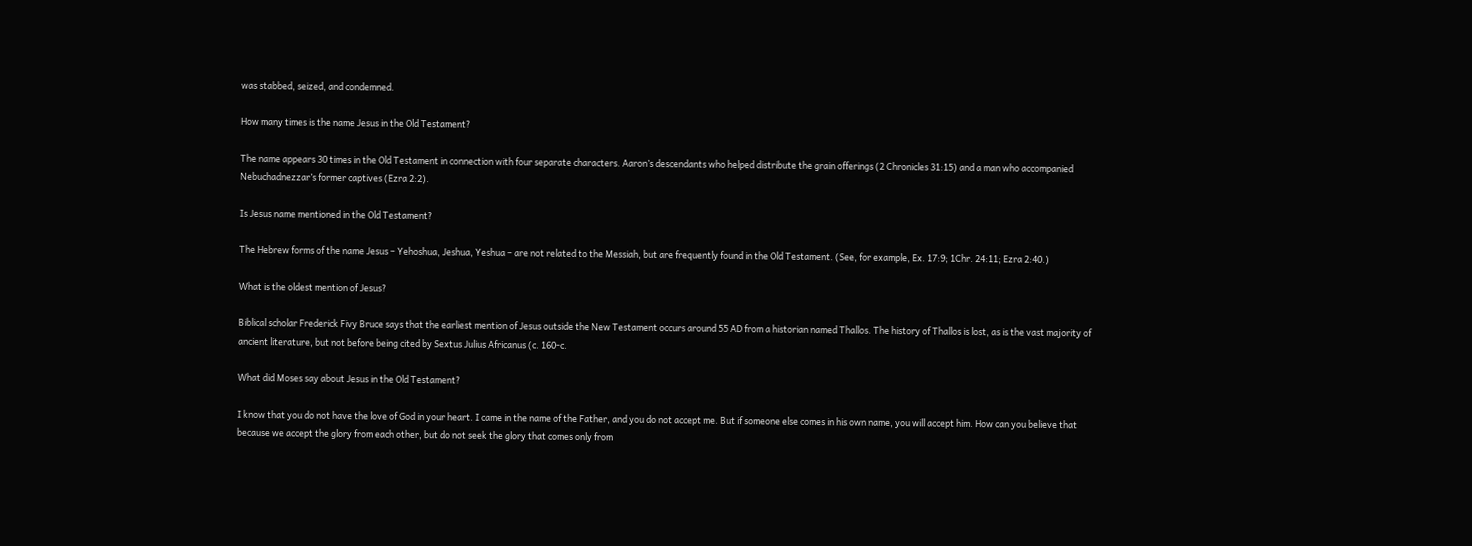was stabbed, seized, and condemned.

How many times is the name Jesus in the Old Testament?

The name appears 30 times in the Old Testament in connection with four separate characters. Aaron’s descendants who helped distribute the grain offerings (2 Chronicles 31:15) and a man who accompanied Nebuchadnezzar’s former captives (Ezra 2:2).

Is Jesus name mentioned in the Old Testament?

The Hebrew forms of the name Jesus – Yehoshua, Jeshua, Yeshua – are not related to the Messiah, but are frequently found in the Old Testament. (See, for example, Ex. 17:9; 1Chr. 24:11; Ezra 2:40.)

What is the oldest mention of Jesus?

Biblical scholar Frederick Fivy Bruce says that the earliest mention of Jesus outside the New Testament occurs around 55 AD from a historian named Thallos. The history of Thallos is lost, as is the vast majority of ancient literature, but not before being cited by Sextus Julius Africanus (c. 160-c.

What did Moses say about Jesus in the Old Testament?

I know that you do not have the love of God in your heart. I came in the name of the Father, and you do not accept me. But if someone else comes in his own name, you will accept him. How can you believe that because we accept the glory from each other, but do not seek the glory that comes only from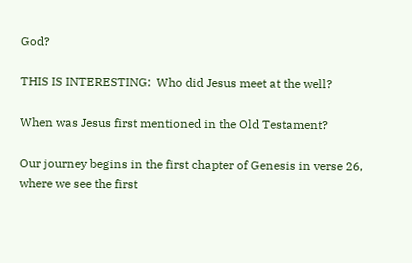God?

THIS IS INTERESTING:  Who did Jesus meet at the well?

When was Jesus first mentioned in the Old Testament?

Our journey begins in the first chapter of Genesis in verse 26, where we see the first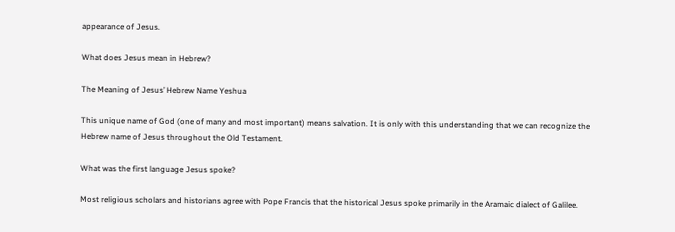appearance of Jesus.

What does Jesus mean in Hebrew?

The Meaning of Jesus’ Hebrew Name Yeshua

This unique name of God (one of many and most important) means salvation. It is only with this understanding that we can recognize the Hebrew name of Jesus throughout the Old Testament.

What was the first language Jesus spoke?

Most religious scholars and historians agree with Pope Francis that the historical Jesus spoke primarily in the Aramaic dialect of Galilee.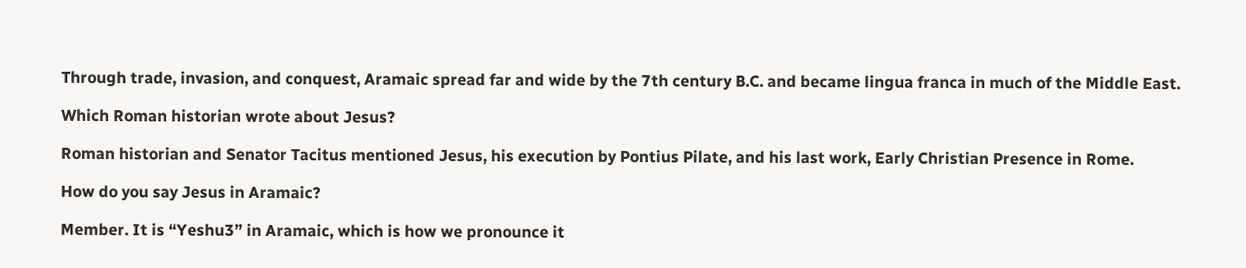Through trade, invasion, and conquest, Aramaic spread far and wide by the 7th century B.C. and became lingua franca in much of the Middle East.

Which Roman historian wrote about Jesus?

Roman historian and Senator Tacitus mentioned Jesus, his execution by Pontius Pilate, and his last work, Early Christian Presence in Rome.

How do you say Jesus in Aramaic?

Member. It is “Yeshu3” in Aramaic, which is how we pronounce it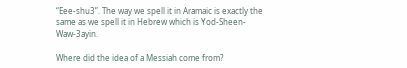“Eee-shu3”. The way we spell it in Aramaic is exactly the same as we spell it in Hebrew which is Yod-Sheen-Waw-3ayin.

Where did the idea of a Messiah come from?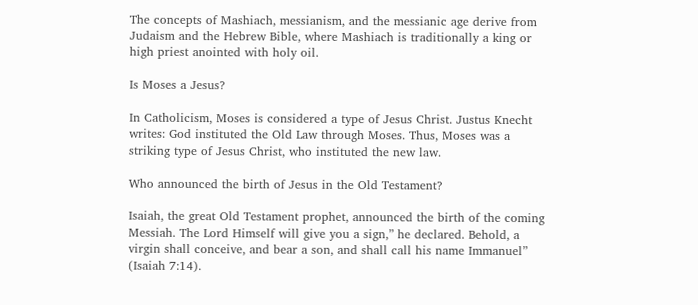The concepts of Mashiach, messianism, and the messianic age derive from Judaism and the Hebrew Bible, where Mashiach is traditionally a king or high priest anointed with holy oil.

Is Moses a Jesus?

In Catholicism, Moses is considered a type of Jesus Christ. Justus Knecht writes: God instituted the Old Law through Moses. Thus, Moses was a striking type of Jesus Christ, who instituted the new law.

Who announced the birth of Jesus in the Old Testament?

Isaiah, the great Old Testament prophet, announced the birth of the coming Messiah. The Lord Himself will give you a sign,” he declared. Behold, a virgin shall conceive, and bear a son, and shall call his name Immanuel” (Isaiah 7:14).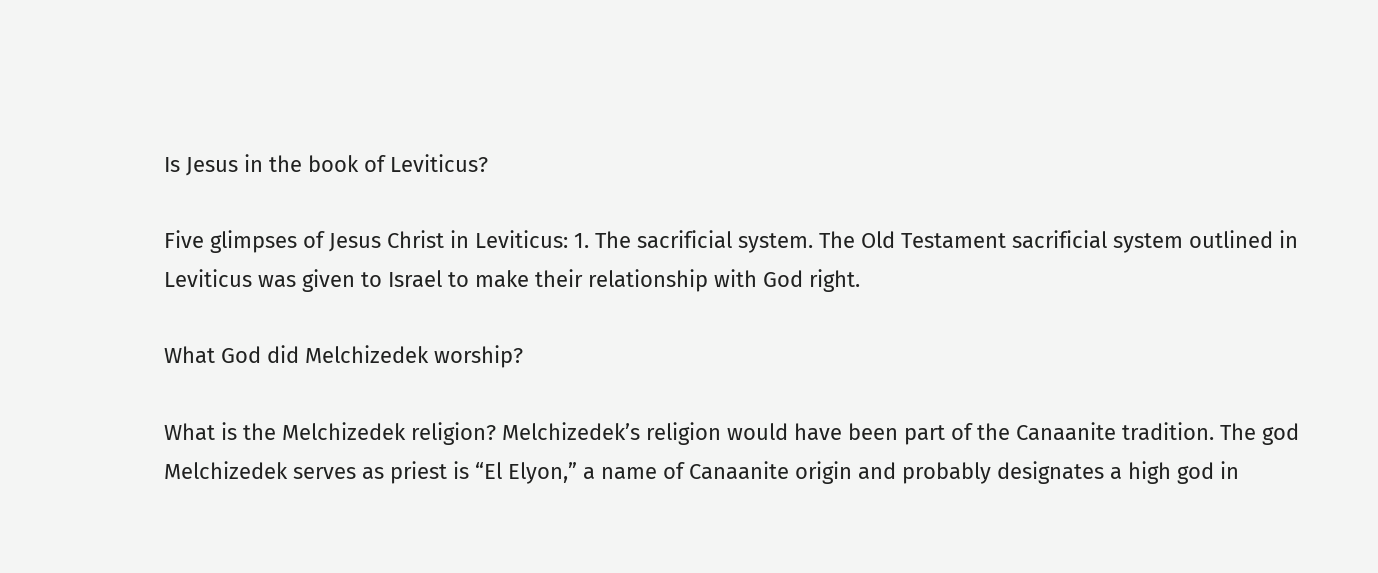Is Jesus in the book of Leviticus?

Five glimpses of Jesus Christ in Leviticus: 1. The sacrificial system. The Old Testament sacrificial system outlined in Leviticus was given to Israel to make their relationship with God right.

What God did Melchizedek worship?

What is the Melchizedek religion? Melchizedek’s religion would have been part of the Canaanite tradition. The god Melchizedek serves as priest is “El Elyon,” a name of Canaanite origin and probably designates a high god in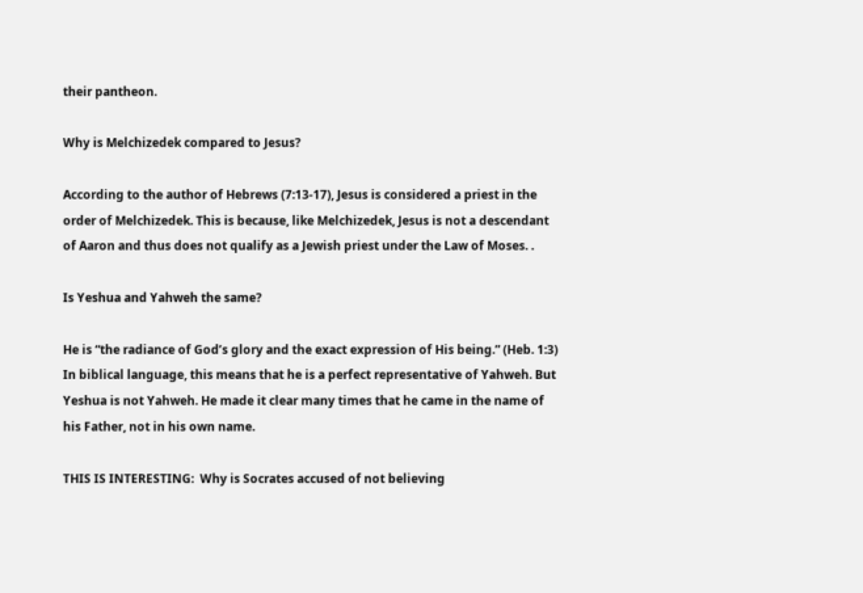their pantheon.

Why is Melchizedek compared to Jesus?

According to the author of Hebrews (7:13-17), Jesus is considered a priest in the order of Melchizedek. This is because, like Melchizedek, Jesus is not a descendant of Aaron and thus does not qualify as a Jewish priest under the Law of Moses. .

Is Yeshua and Yahweh the same?

He is “the radiance of God’s glory and the exact expression of His being.” (Heb. 1:3) In biblical language, this means that he is a perfect representative of Yahweh. But Yeshua is not Yahweh. He made it clear many times that he came in the name of his Father, not in his own name.

THIS IS INTERESTING:  Why is Socrates accused of not believing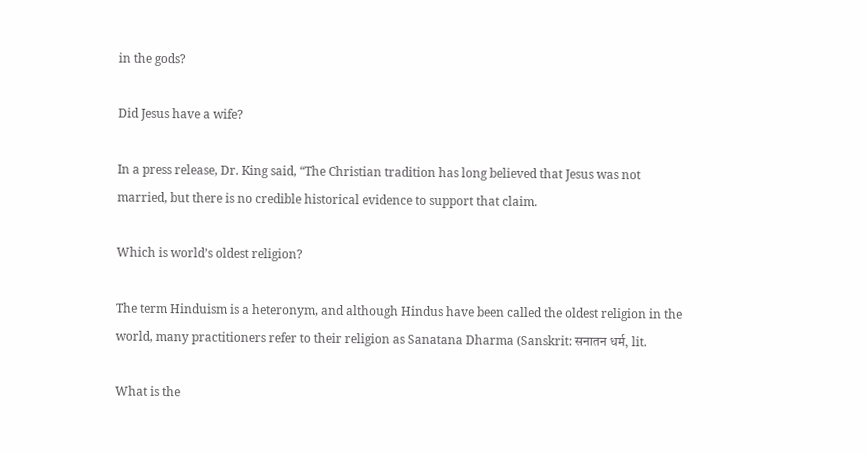in the gods?

Did Jesus have a wife?

In a press release, Dr. King said, “The Christian tradition has long believed that Jesus was not married, but there is no credible historical evidence to support that claim.

Which is world’s oldest religion?

The term Hinduism is a heteronym, and although Hindus have been called the oldest religion in the world, many practitioners refer to their religion as Sanatana Dharma (Sanskrit: सनातन धर्म, lit.

What is the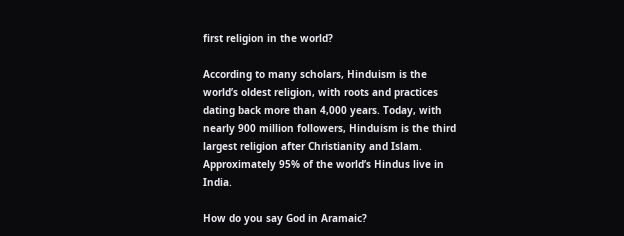first religion in the world?

According to many scholars, Hinduism is the world’s oldest religion, with roots and practices dating back more than 4,000 years. Today, with nearly 900 million followers, Hinduism is the third largest religion after Christianity and Islam. Approximately 95% of the world’s Hindus live in India.

How do you say God in Aramaic?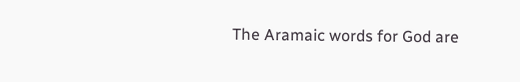The Aramaic words for God are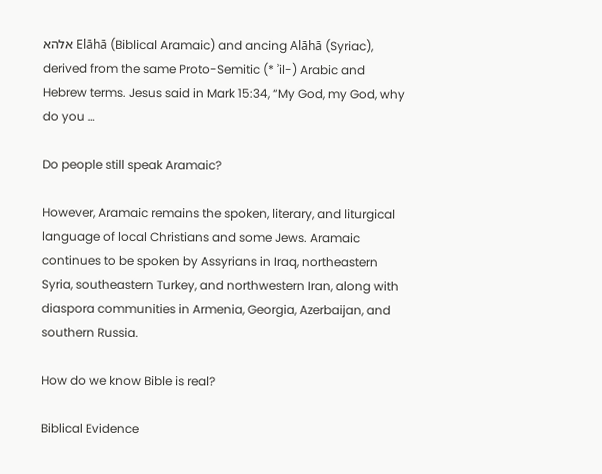אלהא Elāhā (Biblical Aramaic) and ancing Alāhā (Syriac), derived from the same Proto-Semitic (* ʾil-) Arabic and Hebrew terms. Jesus said in Mark 15:34, “My God, my God, why do you …

Do people still speak Aramaic?

However, Aramaic remains the spoken, literary, and liturgical language of local Christians and some Jews. Aramaic continues to be spoken by Assyrians in Iraq, northeastern Syria, southeastern Turkey, and northwestern Iran, along with diaspora communities in Armenia, Georgia, Azerbaijan, and southern Russia.

How do we know Bible is real?

Biblical Evidence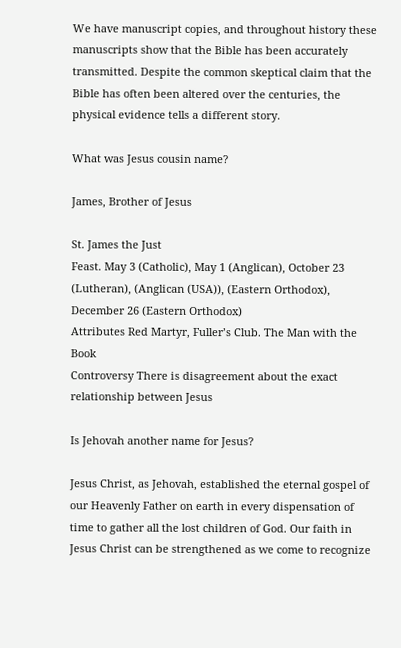We have manuscript copies, and throughout history these manuscripts show that the Bible has been accurately transmitted. Despite the common skeptical claim that the Bible has often been altered over the centuries, the physical evidence tells a different story.

What was Jesus cousin name?

James, Brother of Jesus

St. James the Just
Feast. May 3 (Catholic), May 1 (Anglican), October 23 (Lutheran), (Anglican (USA)), (Eastern Orthodox), December 26 (Eastern Orthodox)
Attributes Red Martyr, Fuller’s Club. The Man with the Book
Controversy There is disagreement about the exact relationship between Jesus

Is Jehovah another name for Jesus?

Jesus Christ, as Jehovah, established the eternal gospel of our Heavenly Father on earth in every dispensation of time to gather all the lost children of God. Our faith in Jesus Christ can be strengthened as we come to recognize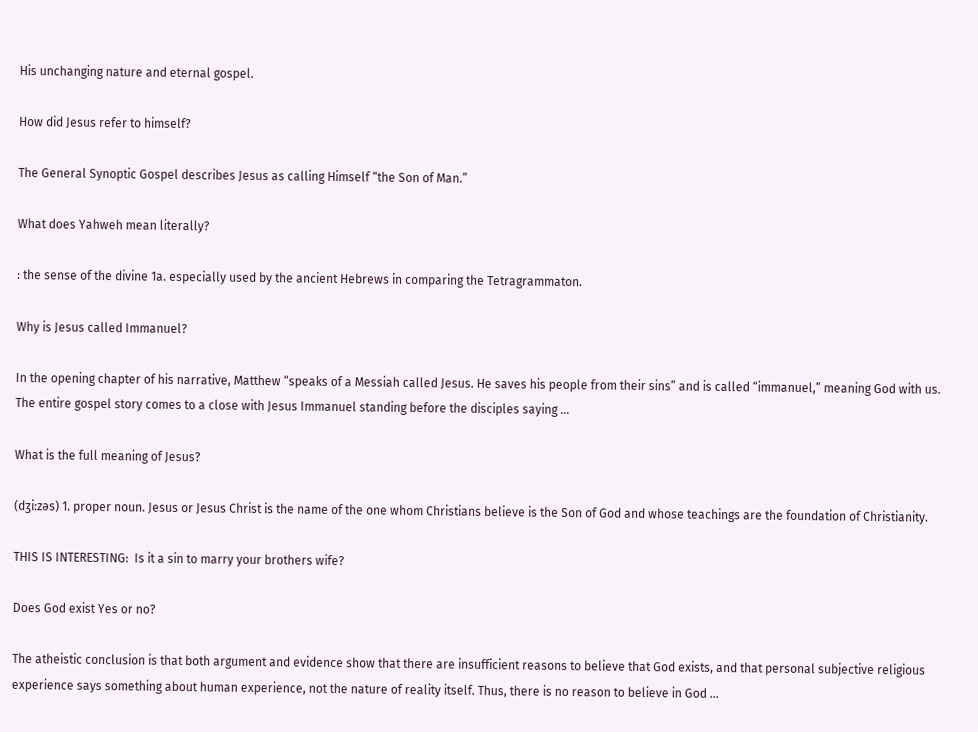His unchanging nature and eternal gospel.

How did Jesus refer to himself?

The General Synoptic Gospel describes Jesus as calling Himself “the Son of Man.”

What does Yahweh mean literally?

: the sense of the divine 1a. especially used by the ancient Hebrews in comparing the Tetragrammaton.

Why is Jesus called Immanuel?

In the opening chapter of his narrative, Matthew “speaks of a Messiah called Jesus. He saves his people from their sins” and is called “immanuel,” meaning God with us. The entire gospel story comes to a close with Jesus Immanuel standing before the disciples saying …

What is the full meaning of Jesus?

(dʒiːzəs) 1. proper noun. Jesus or Jesus Christ is the name of the one whom Christians believe is the Son of God and whose teachings are the foundation of Christianity.

THIS IS INTERESTING:  Is it a sin to marry your brothers wife?

Does God exist Yes or no?

The atheistic conclusion is that both argument and evidence show that there are insufficient reasons to believe that God exists, and that personal subjective religious experience says something about human experience, not the nature of reality itself. Thus, there is no reason to believe in God …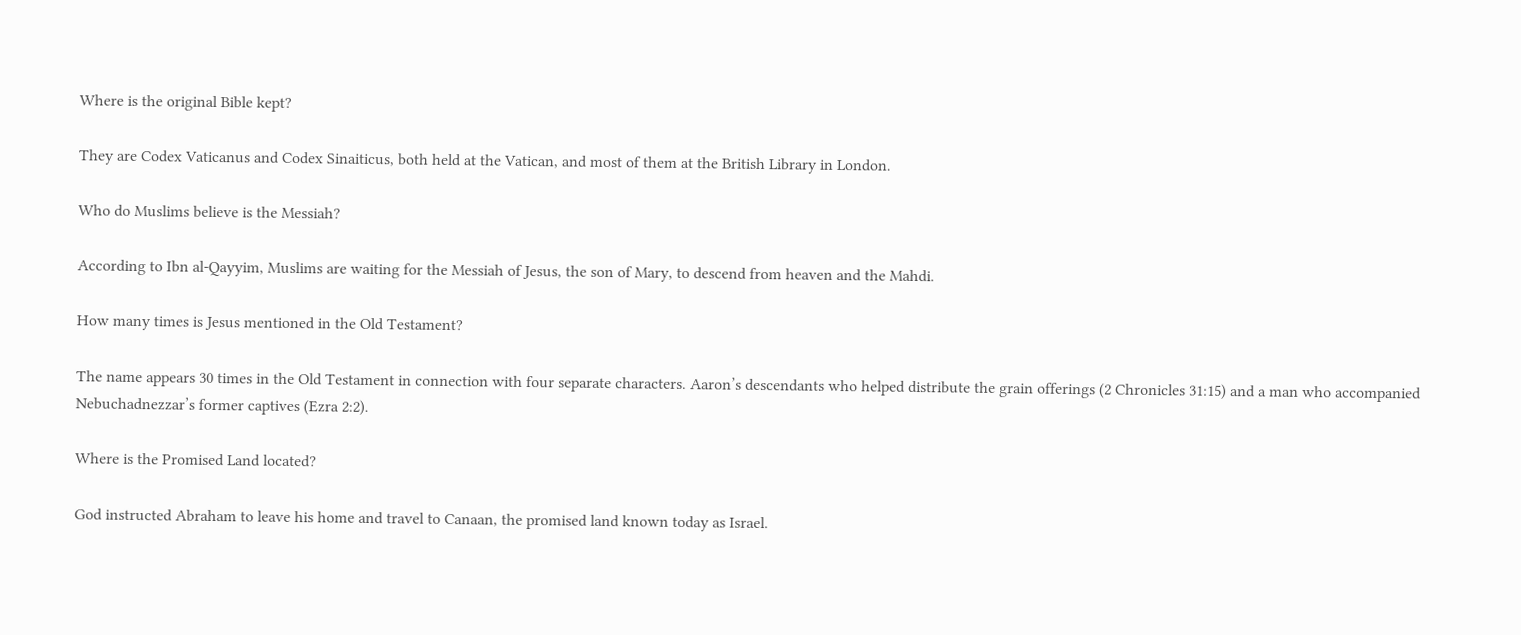Where is the original Bible kept?

They are Codex Vaticanus and Codex Sinaiticus, both held at the Vatican, and most of them at the British Library in London.

Who do Muslims believe is the Messiah?

According to Ibn al-Qayyim, Muslims are waiting for the Messiah of Jesus, the son of Mary, to descend from heaven and the Mahdi.

How many times is Jesus mentioned in the Old Testament?

The name appears 30 times in the Old Testament in connection with four separate characters. Aaron’s descendants who helped distribute the grain offerings (2 Chronicles 31:15) and a man who accompanied Nebuchadnezzar’s former captives (Ezra 2:2).

Where is the Promised Land located?

God instructed Abraham to leave his home and travel to Canaan, the promised land known today as Israel.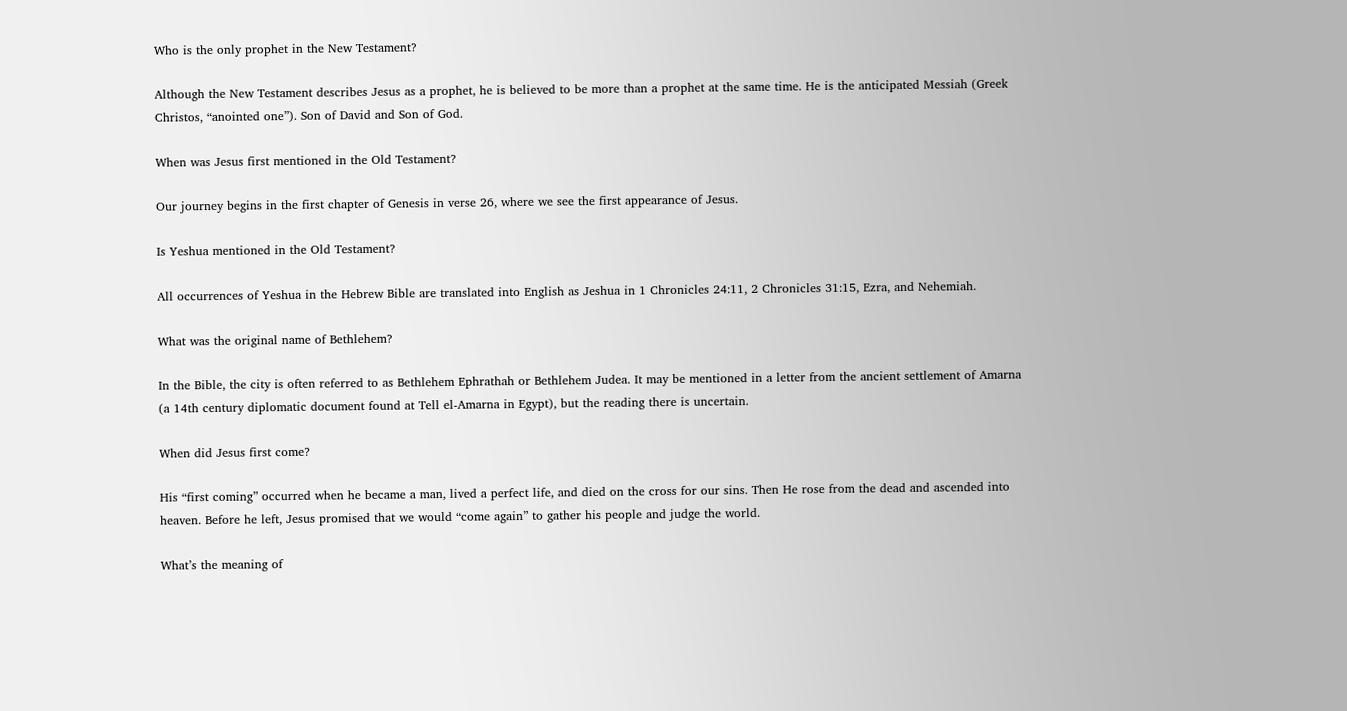Who is the only prophet in the New Testament?

Although the New Testament describes Jesus as a prophet, he is believed to be more than a prophet at the same time. He is the anticipated Messiah (Greek Christos, “anointed one”). Son of David and Son of God.

When was Jesus first mentioned in the Old Testament?

Our journey begins in the first chapter of Genesis in verse 26, where we see the first appearance of Jesus.

Is Yeshua mentioned in the Old Testament?

All occurrences of Yeshua in the Hebrew Bible are translated into English as Jeshua in 1 Chronicles 24:11, 2 Chronicles 31:15, Ezra, and Nehemiah.

What was the original name of Bethlehem?

In the Bible, the city is often referred to as Bethlehem Ephrathah or Bethlehem Judea. It may be mentioned in a letter from the ancient settlement of Amarna (a 14th century diplomatic document found at Tell el-Amarna in Egypt), but the reading there is uncertain.

When did Jesus first come?

His “first coming” occurred when he became a man, lived a perfect life, and died on the cross for our sins. Then He rose from the dead and ascended into heaven. Before he left, Jesus promised that we would “come again” to gather his people and judge the world.

What’s the meaning of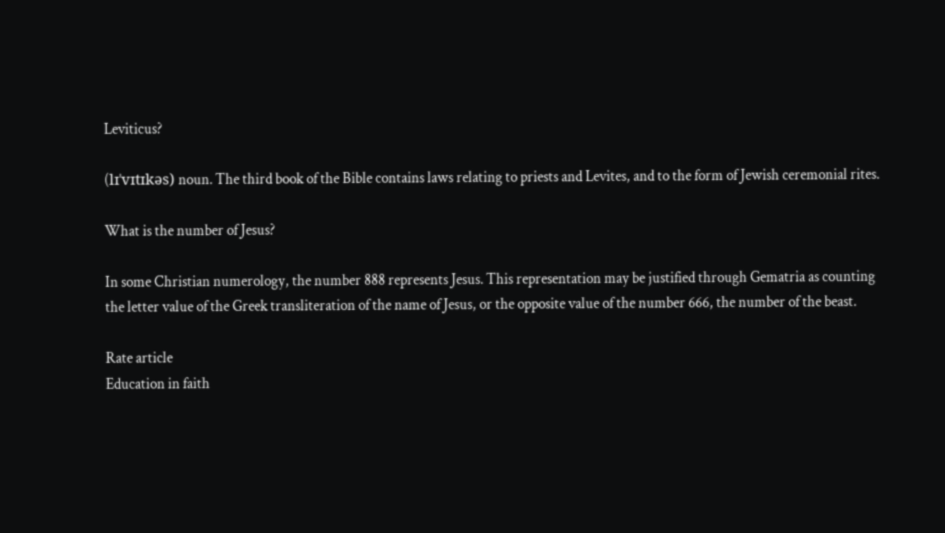Leviticus?

(lɪˈvɪtɪkəs) noun. The third book of the Bible contains laws relating to priests and Levites, and to the form of Jewish ceremonial rites.

What is the number of Jesus?

In some Christian numerology, the number 888 represents Jesus. This representation may be justified through Gematria as counting the letter value of the Greek transliteration of the name of Jesus, or the opposite value of the number 666, the number of the beast.

Rate article
Education in faith